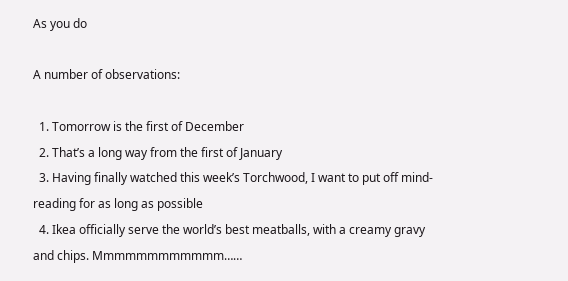As you do

A number of observations:

  1. Tomorrow is the first of December
  2. That’s a long way from the first of January
  3. Having finally watched this week’s Torchwood, I want to put off mind-reading for as long as possible
  4. Ikea officially serve the world’s best meatballs, with a creamy gravy and chips. Mmmmmmmmmmmm……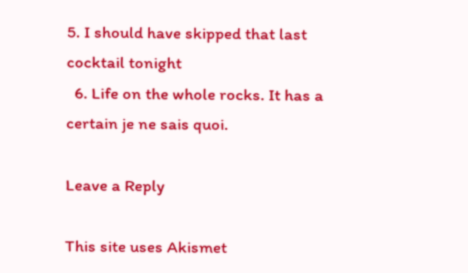5. I should have skipped that last cocktail tonight
  6. Life on the whole rocks. It has a certain je ne sais quoi.

Leave a Reply

This site uses Akismet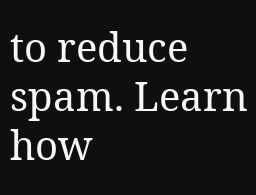to reduce spam. Learn how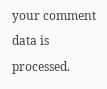your comment data is processed.